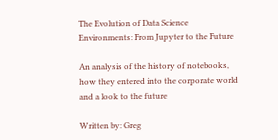The Evolution of Data Science Environments: From Jupyter to the Future

An analysis of the history of notebooks, how they entered into the corporate world and a look to the future

Written by: Greg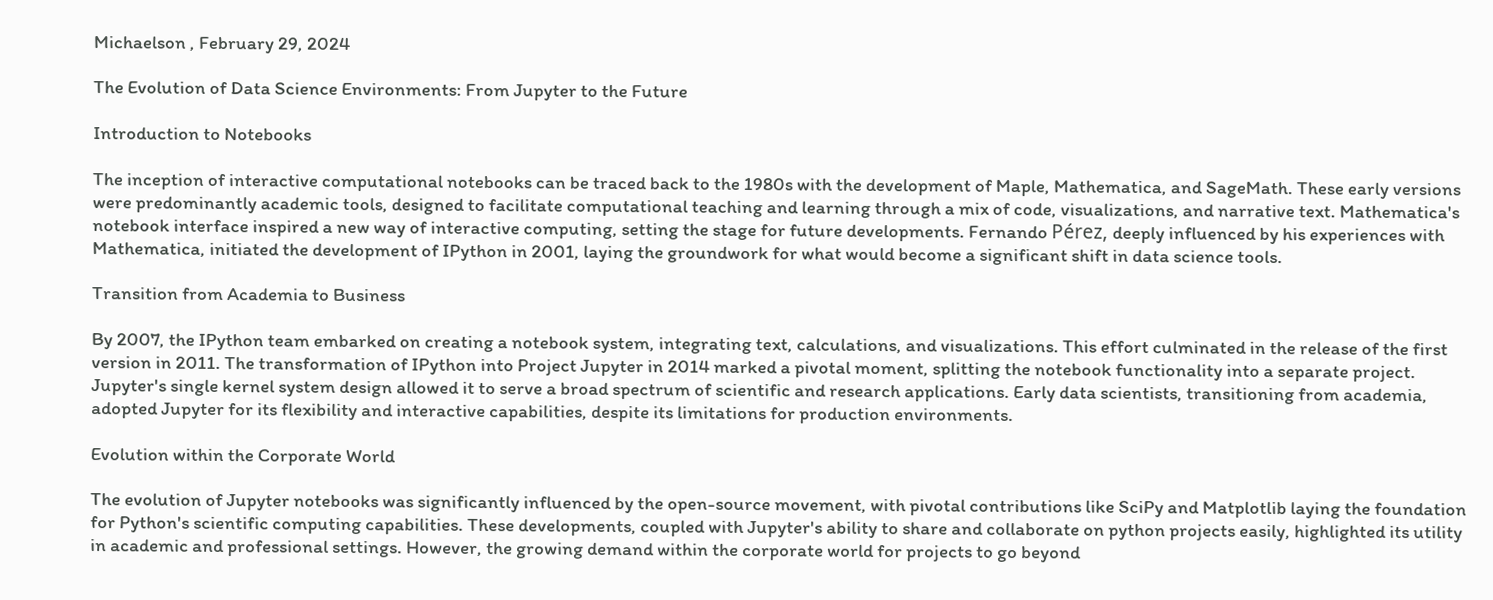Michaelson , February 29, 2024

The Evolution of Data Science Environments: From Jupyter to the Future

Introduction to Notebooks

The inception of interactive computational notebooks can be traced back to the 1980s with the development of Maple, Mathematica, and SageMath. These early versions were predominantly academic tools, designed to facilitate computational teaching and learning through a mix of code, visualizations, and narrative text. Mathematica's notebook interface inspired a new way of interactive computing, setting the stage for future developments. Fernando Pérez, deeply influenced by his experiences with Mathematica, initiated the development of IPython in 2001, laying the groundwork for what would become a significant shift in data science tools.

Transition from Academia to Business

By 2007, the IPython team embarked on creating a notebook system, integrating text, calculations, and visualizations. This effort culminated in the release of the first version in 2011. The transformation of IPython into Project Jupyter in 2014 marked a pivotal moment, splitting the notebook functionality into a separate project. Jupyter's single kernel system design allowed it to serve a broad spectrum of scientific and research applications. Early data scientists, transitioning from academia, adopted Jupyter for its flexibility and interactive capabilities, despite its limitations for production environments.

Evolution within the Corporate World

The evolution of Jupyter notebooks was significantly influenced by the open-source movement, with pivotal contributions like SciPy and Matplotlib laying the foundation for Python's scientific computing capabilities. These developments, coupled with Jupyter's ability to share and collaborate on python projects easily, highlighted its utility in academic and professional settings. However, the growing demand within the corporate world for projects to go beyond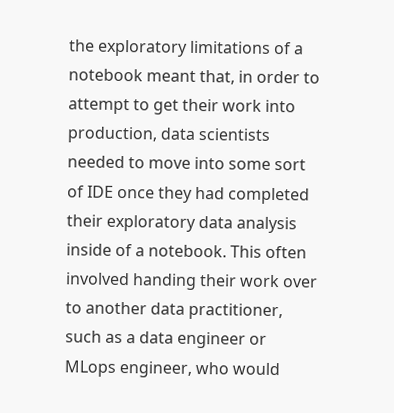the exploratory limitations of a notebook meant that, in order to attempt to get their work into production, data scientists needed to move into some sort of IDE once they had completed their exploratory data analysis inside of a notebook. This often involved handing their work over to another data practitioner, such as a data engineer or MLops engineer, who would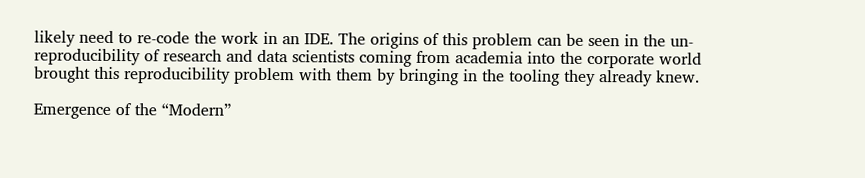likely need to re-code the work in an IDE. The origins of this problem can be seen in the un-reproducibility of research and data scientists coming from academia into the corporate world brought this reproducibility problem with them by bringing in the tooling they already knew.

Emergence of the “Modern”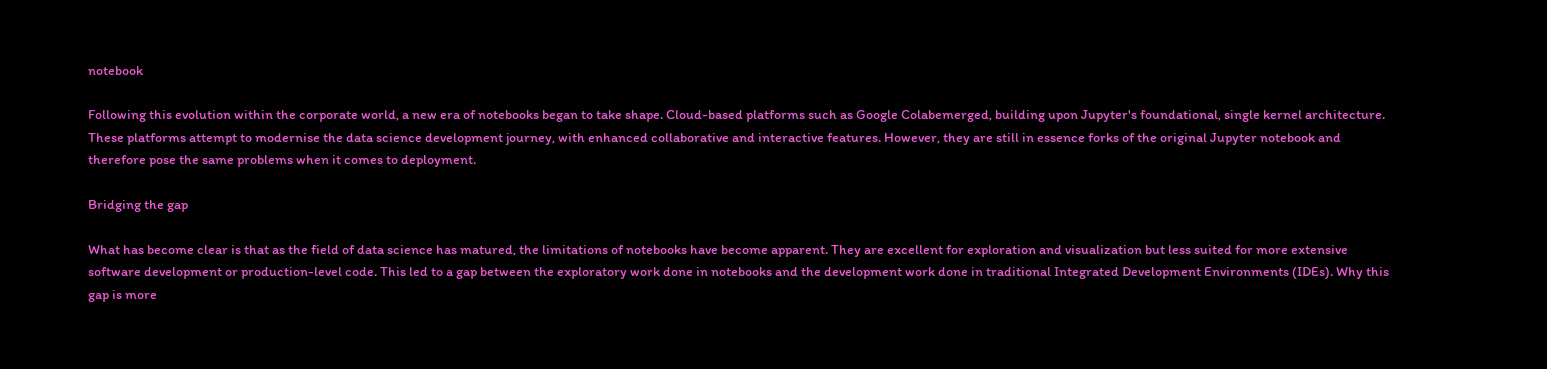notebook

Following this evolution within the corporate world, a new era of notebooks began to take shape. Cloud-based platforms such as Google Colabemerged, building upon Jupyter's foundational, single kernel architecture. These platforms attempt to modernise the data science development journey, with enhanced collaborative and interactive features. However, they are still in essence forks of the original Jupyter notebook and therefore pose the same problems when it comes to deployment.

Bridging the gap

What has become clear is that as the field of data science has matured, the limitations of notebooks have become apparent. They are excellent for exploration and visualization but less suited for more extensive software development or production-level code. This led to a gap between the exploratory work done in notebooks and the development work done in traditional Integrated Development Environments (IDEs). Why this gap is more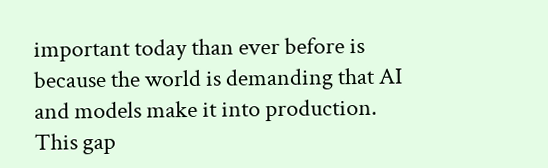important today than ever before is because the world is demanding that AI and models make it into production. This gap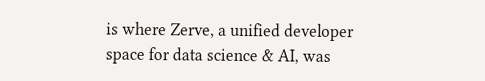is where Zerve, a unified developer space for data science & AI, was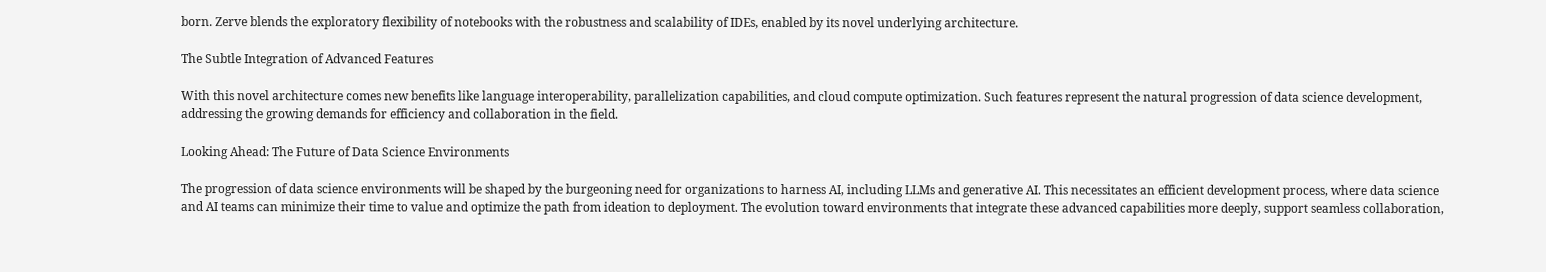born. Zerve blends the exploratory flexibility of notebooks with the robustness and scalability of IDEs, enabled by its novel underlying architecture.

The Subtle Integration of Advanced Features

With this novel architecture comes new benefits like language interoperability, parallelization capabilities, and cloud compute optimization. Such features represent the natural progression of data science development, addressing the growing demands for efficiency and collaboration in the field.

Looking Ahead: The Future of Data Science Environments

The progression of data science environments will be shaped by the burgeoning need for organizations to harness AI, including LLMs and generative AI. This necessitates an efficient development process, where data science and AI teams can minimize their time to value and optimize the path from ideation to deployment. The evolution toward environments that integrate these advanced capabilities more deeply, support seamless collaboration,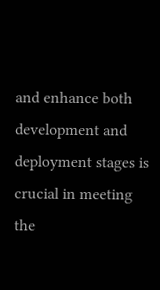and enhance both development and deployment stages is crucial in meeting the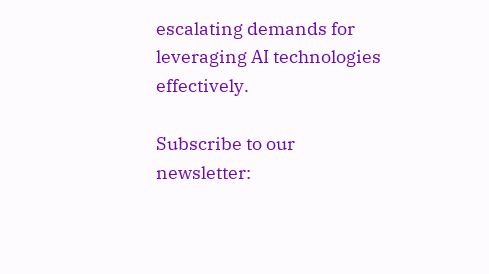escalating demands for leveraging AI technologies effectively.

Subscribe to our newsletter: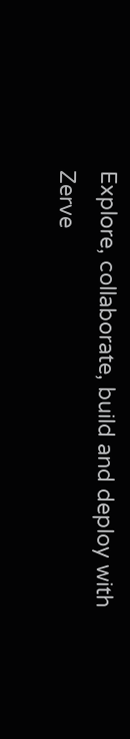Explore, collaborate, build and deploy with Zerve